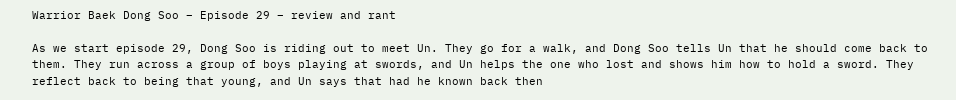Warrior Baek Dong Soo – Episode 29 – review and rant

As we start episode 29, Dong Soo is riding out to meet Un. They go for a walk, and Dong Soo tells Un that he should come back to them. They run across a group of boys playing at swords, and Un helps the one who lost and shows him how to hold a sword. They reflect back to being that young, and Un says that had he known back then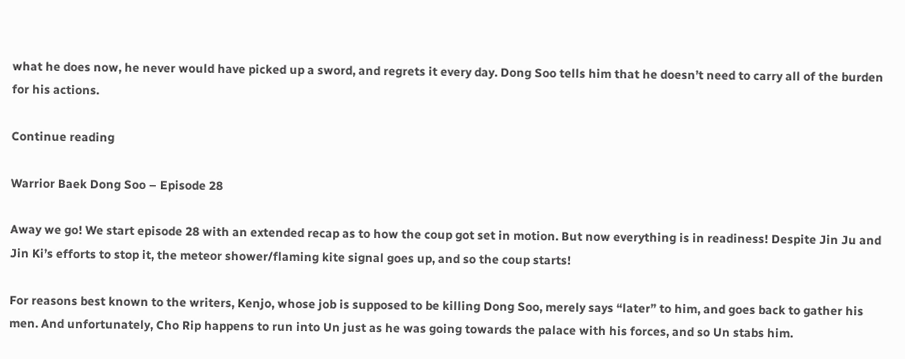what he does now, he never would have picked up a sword, and regrets it every day. Dong Soo tells him that he doesn’t need to carry all of the burden for his actions.

Continue reading

Warrior Baek Dong Soo – Episode 28

Away we go! We start episode 28 with an extended recap as to how the coup got set in motion. But now everything is in readiness! Despite Jin Ju and Jin Ki’s efforts to stop it, the meteor shower/flaming kite signal goes up, and so the coup starts!

For reasons best known to the writers, Kenjo, whose job is supposed to be killing Dong Soo, merely says “later” to him, and goes back to gather his men. And unfortunately, Cho Rip happens to run into Un just as he was going towards the palace with his forces, and so Un stabs him.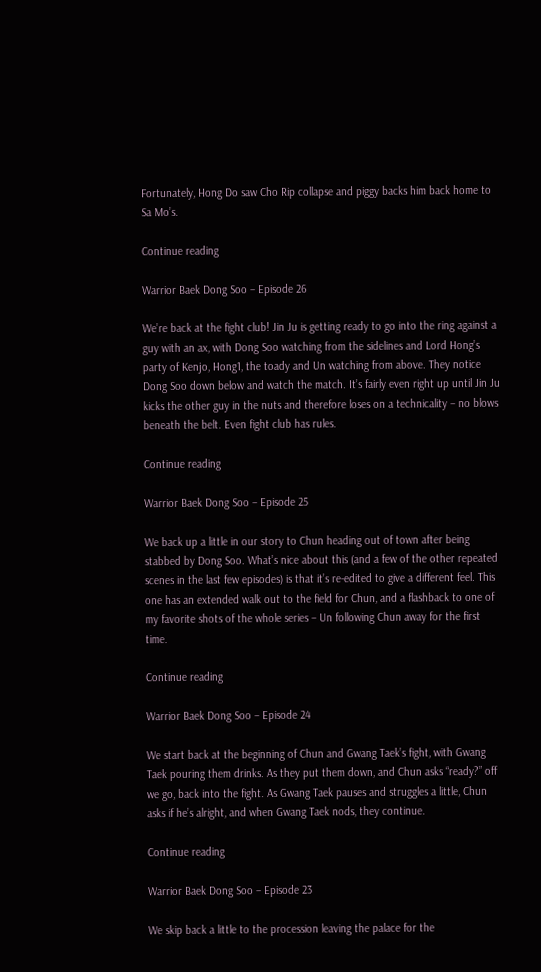Fortunately, Hong Do saw Cho Rip collapse and piggy backs him back home to Sa Mo’s.

Continue reading

Warrior Baek Dong Soo – Episode 26

We’re back at the fight club! Jin Ju is getting ready to go into the ring against a guy with an ax, with Dong Soo watching from the sidelines and Lord Hong’s party of Kenjo, Hong1, the toady and Un watching from above. They notice Dong Soo down below and watch the match. It’s fairly even right up until Jin Ju kicks the other guy in the nuts and therefore loses on a technicality – no blows beneath the belt. Even fight club has rules.

Continue reading

Warrior Baek Dong Soo – Episode 25

We back up a little in our story to Chun heading out of town after being stabbed by Dong Soo. What’s nice about this (and a few of the other repeated scenes in the last few episodes) is that it’s re-edited to give a different feel. This one has an extended walk out to the field for Chun, and a flashback to one of my favorite shots of the whole series – Un following Chun away for the first time.

Continue reading

Warrior Baek Dong Soo – Episode 24

We start back at the beginning of Chun and Gwang Taek’s fight, with Gwang Taek pouring them drinks. As they put them down, and Chun asks “ready?” off we go, back into the fight. As Gwang Taek pauses and struggles a little, Chun asks if he’s alright, and when Gwang Taek nods, they continue.

Continue reading

Warrior Baek Dong Soo – Episode 23

We skip back a little to the procession leaving the palace for the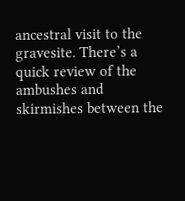ancestral visit to the gravesite. There’s a quick review of the ambushes and skirmishes between the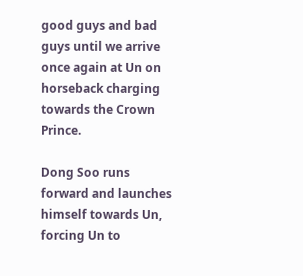good guys and bad guys until we arrive once again at Un on horseback charging towards the Crown Prince.

Dong Soo runs forward and launches himself towards Un, forcing Un to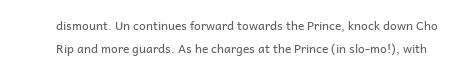dismount. Un continues forward towards the Prince, knock down Cho Rip and more guards. As he charges at the Prince (in slo-mo!), with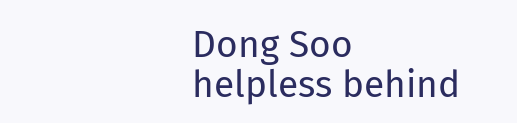Dong Soo helpless behind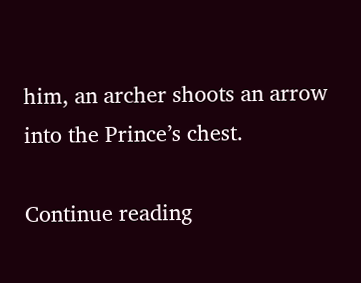him, an archer shoots an arrow into the Prince’s chest.

Continue reading